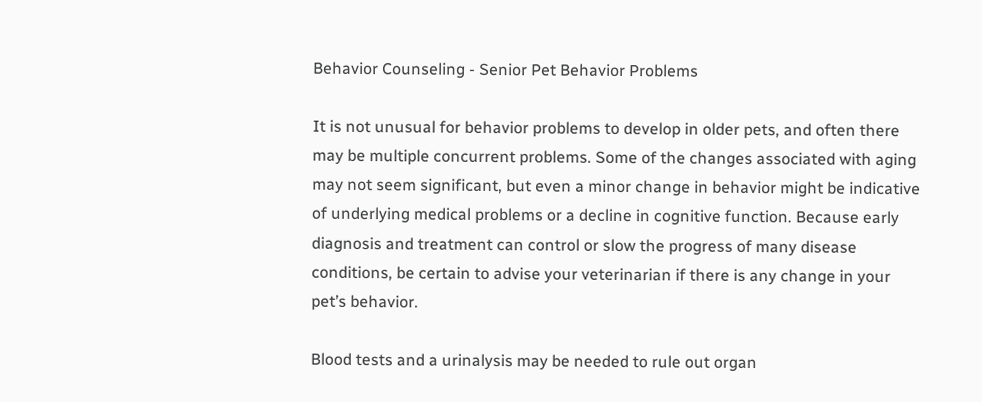Behavior Counseling - Senior Pet Behavior Problems

It is not unusual for behavior problems to develop in older pets, and often there may be multiple concurrent problems. Some of the changes associated with aging may not seem significant, but even a minor change in behavior might be indicative of underlying medical problems or a decline in cognitive function. Because early diagnosis and treatment can control or slow the progress of many disease conditions, be certain to advise your veterinarian if there is any change in your pet’s behavior.

Blood tests and a urinalysis may be needed to rule out organ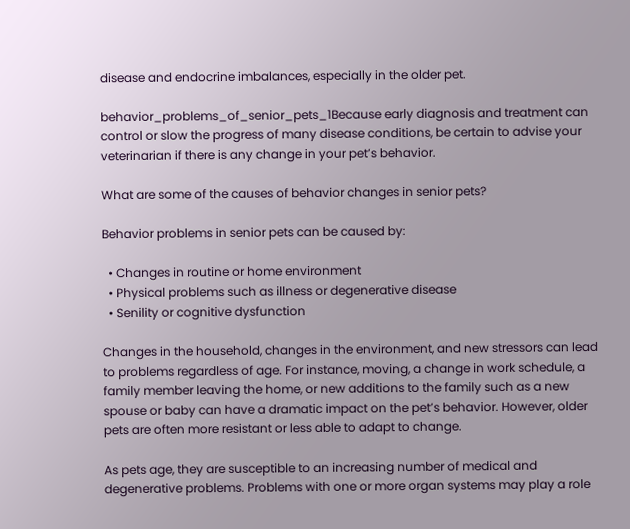disease and endocrine imbalances, especially in the older pet.

behavior_problems_of_senior_pets_1Because early diagnosis and treatment can control or slow the progress of many disease conditions, be certain to advise your veterinarian if there is any change in your pet’s behavior.

What are some of the causes of behavior changes in senior pets?

Behavior problems in senior pets can be caused by:

  • Changes in routine or home environment
  • Physical problems such as illness or degenerative disease
  • Senility or cognitive dysfunction

Changes in the household, changes in the environment, and new stressors can lead to problems regardless of age. For instance, moving, a change in work schedule, a family member leaving the home, or new additions to the family such as a new spouse or baby can have a dramatic impact on the pet’s behavior. However, older pets are often more resistant or less able to adapt to change.

As pets age, they are susceptible to an increasing number of medical and degenerative problems. Problems with one or more organ systems may play a role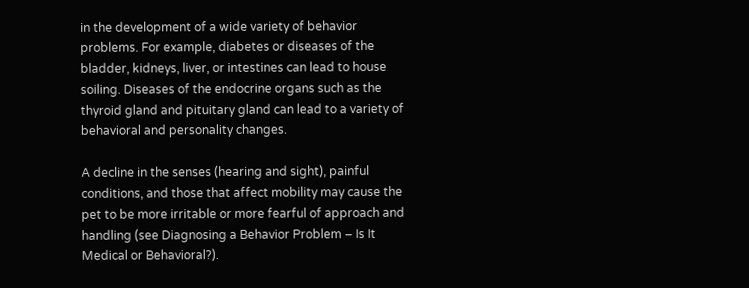in the development of a wide variety of behavior problems. For example, diabetes or diseases of the bladder, kidneys, liver, or intestines can lead to house soiling. Diseases of the endocrine organs such as the thyroid gland and pituitary gland can lead to a variety of behavioral and personality changes.

A decline in the senses (hearing and sight), painful conditions, and those that affect mobility may cause the pet to be more irritable or more fearful of approach and handling (see Diagnosing a Behavior Problem – Is It Medical or Behavioral?).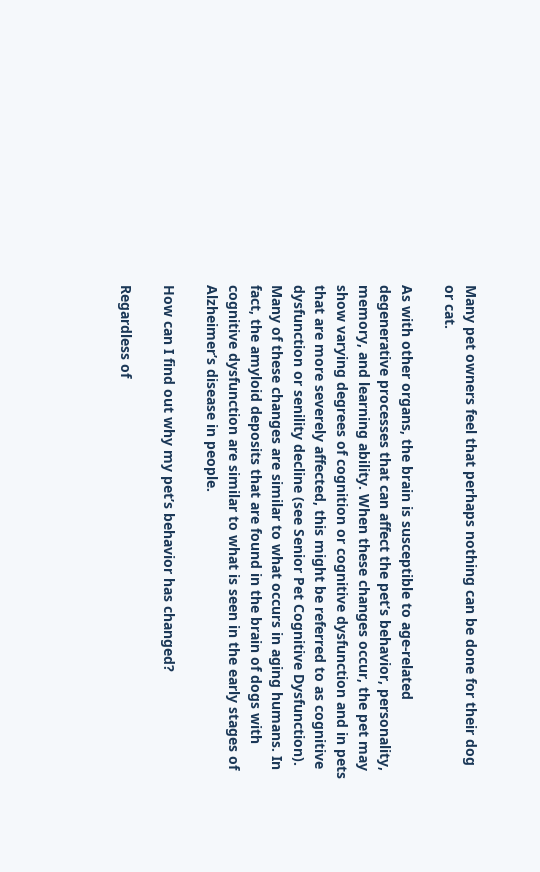Many pet owners feel that perhaps nothing can be done for their dog or cat.

As with other organs, the brain is susceptible to age-related degenerative processes that can affect the pet’s behavior, personality, memory, and learning ability. When these changes occur, the pet may show varying degrees of cognition or cognitive dysfunction and in pets that are more severely affected, this might be referred to as cognitive dysfunction or senility decline (see Senior Pet Cognitive Dysfunction). Many of these changes are similar to what occurs in aging humans. In fact, the amyloid deposits that are found in the brain of dogs with cognitive dysfunction are similar to what is seen in the early stages of Alzheimer’s disease in people.

How can I find out why my pet’s behavior has changed?

Regardless of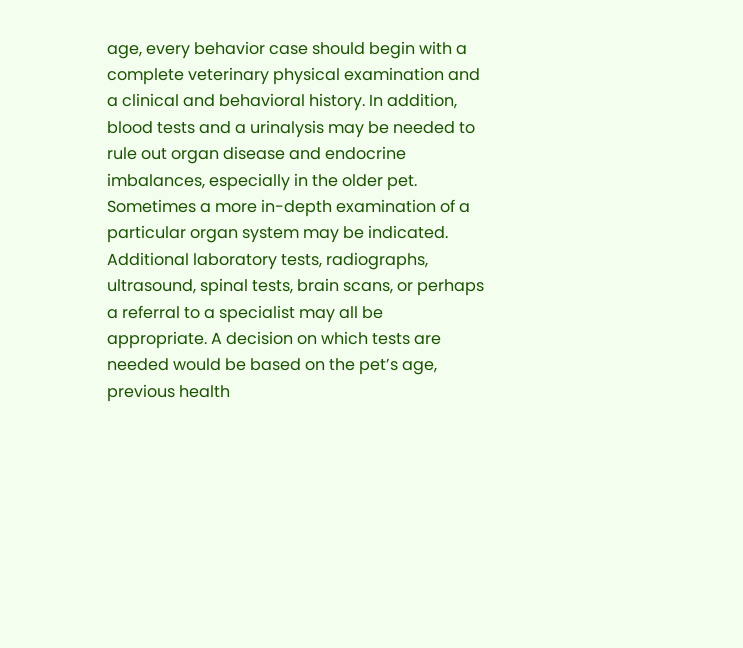age, every behavior case should begin with a complete veterinary physical examination and a clinical and behavioral history. In addition, blood tests and a urinalysis may be needed to rule out organ disease and endocrine imbalances, especially in the older pet. Sometimes a more in-depth examination of a particular organ system may be indicated. Additional laboratory tests, radiographs, ultrasound, spinal tests, brain scans, or perhaps a referral to a specialist may all be appropriate. A decision on which tests are needed would be based on the pet’s age, previous health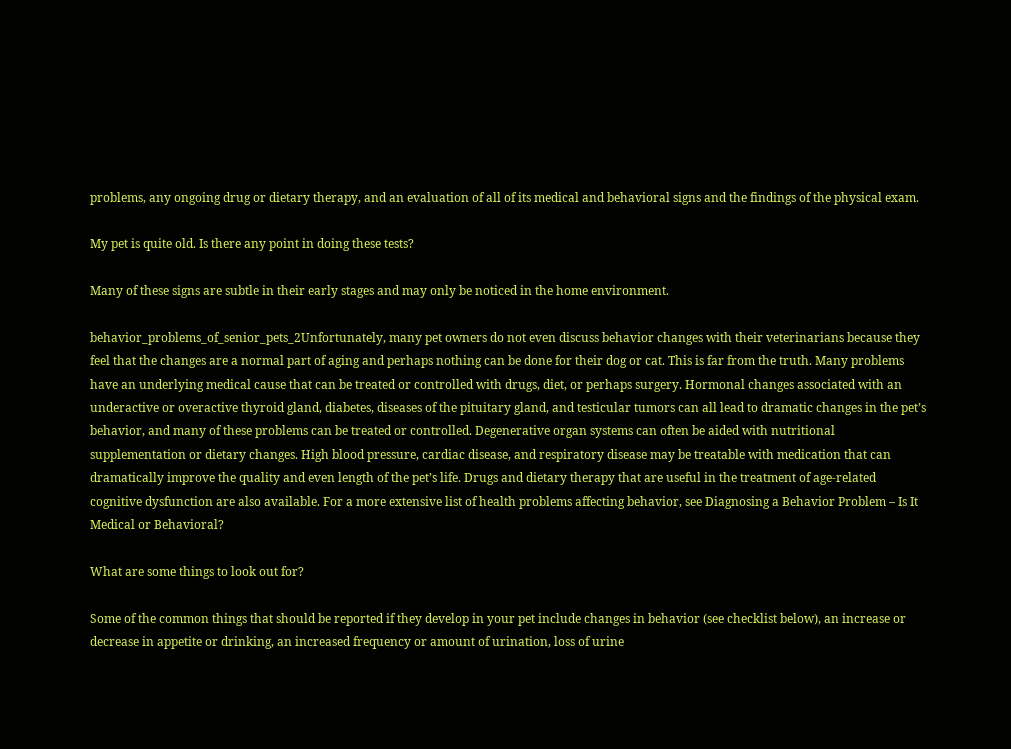problems, any ongoing drug or dietary therapy, and an evaluation of all of its medical and behavioral signs and the findings of the physical exam.

My pet is quite old. Is there any point in doing these tests?

Many of these signs are subtle in their early stages and may only be noticed in the home environment.

behavior_problems_of_senior_pets_2Unfortunately, many pet owners do not even discuss behavior changes with their veterinarians because they feel that the changes are a normal part of aging and perhaps nothing can be done for their dog or cat. This is far from the truth. Many problems have an underlying medical cause that can be treated or controlled with drugs, diet, or perhaps surgery. Hormonal changes associated with an underactive or overactive thyroid gland, diabetes, diseases of the pituitary gland, and testicular tumors can all lead to dramatic changes in the pet’s behavior, and many of these problems can be treated or controlled. Degenerative organ systems can often be aided with nutritional supplementation or dietary changes. High blood pressure, cardiac disease, and respiratory disease may be treatable with medication that can dramatically improve the quality and even length of the pet’s life. Drugs and dietary therapy that are useful in the treatment of age-related cognitive dysfunction are also available. For a more extensive list of health problems affecting behavior, see Diagnosing a Behavior Problem – Is It Medical or Behavioral?

What are some things to look out for?

Some of the common things that should be reported if they develop in your pet include changes in behavior (see checklist below), an increase or decrease in appetite or drinking, an increased frequency or amount of urination, loss of urine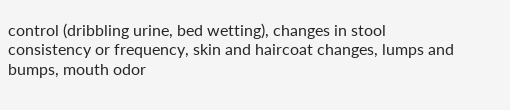control (dribbling urine, bed wetting), changes in stool consistency or frequency, skin and haircoat changes, lumps and bumps, mouth odor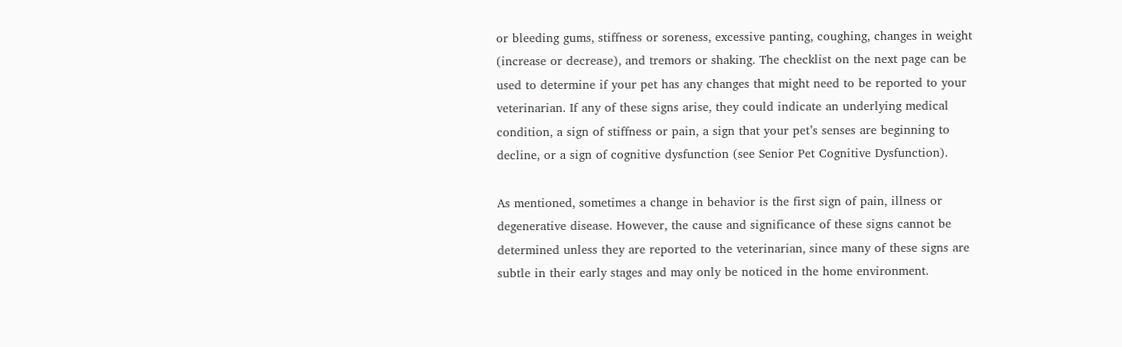or bleeding gums, stiffness or soreness, excessive panting, coughing, changes in weight (increase or decrease), and tremors or shaking. The checklist on the next page can be used to determine if your pet has any changes that might need to be reported to your veterinarian. If any of these signs arise, they could indicate an underlying medical condition, a sign of stiffness or pain, a sign that your pet’s senses are beginning to decline, or a sign of cognitive dysfunction (see Senior Pet Cognitive Dysfunction).

As mentioned, sometimes a change in behavior is the first sign of pain, illness or degenerative disease. However, the cause and significance of these signs cannot be determined unless they are reported to the veterinarian, since many of these signs are subtle in their early stages and may only be noticed in the home environment.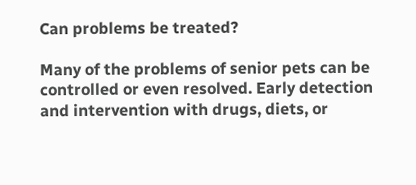Can problems be treated?

Many of the problems of senior pets can be controlled or even resolved. Early detection and intervention with drugs, diets, or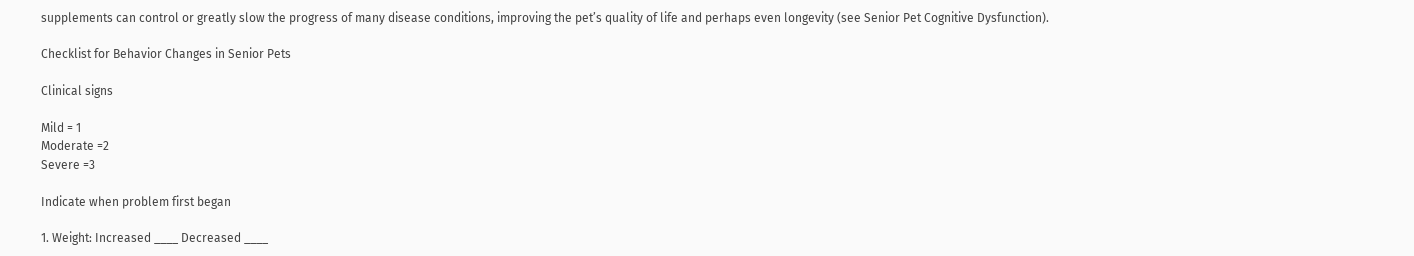supplements can control or greatly slow the progress of many disease conditions, improving the pet’s quality of life and perhaps even longevity (see Senior Pet Cognitive Dysfunction).

Checklist for Behavior Changes in Senior Pets

Clinical signs

Mild = 1
Moderate =2
Severe =3

Indicate when problem first began

1. Weight: Increased ____ Decreased ____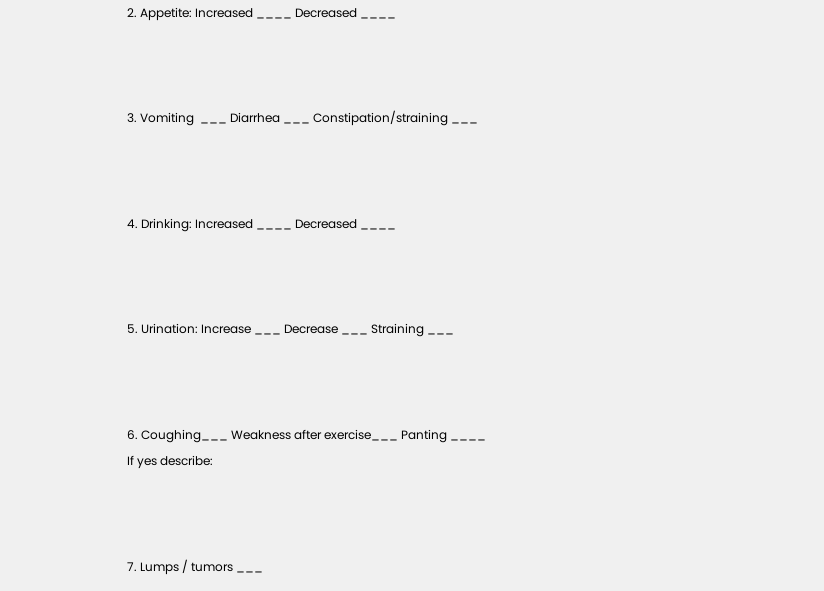2. Appetite: Increased ____ Decreased ____



3. Vomiting  ___ Diarrhea ___ Constipation/straining ___



4. Drinking: Increased ____ Decreased ____



5. Urination: Increase ___ Decrease ___ Straining ___



6. Coughing___ Weakness after exercise___ Panting ____
If yes describe:



7. Lumps / tumors ___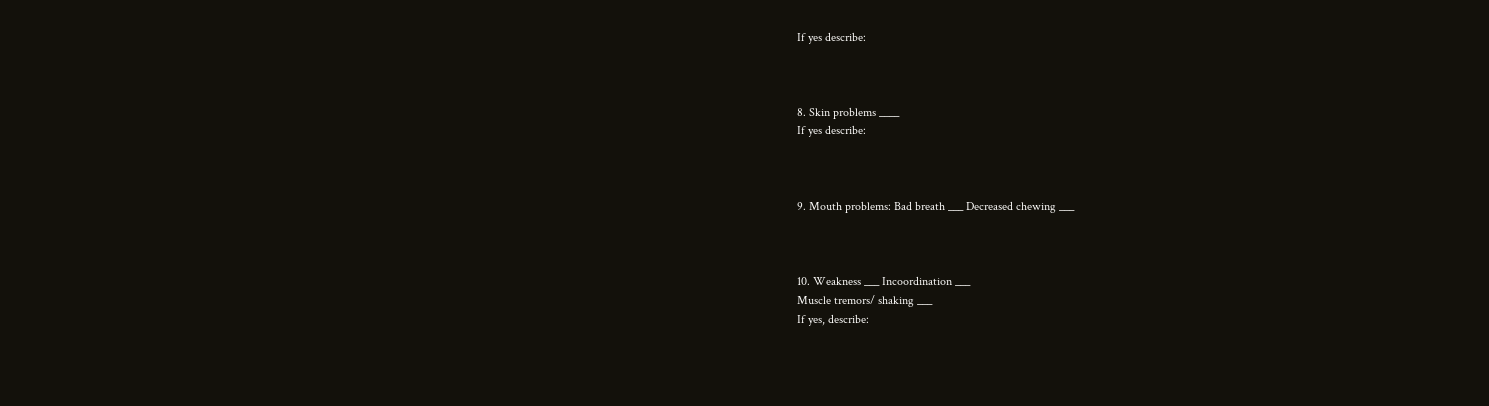If yes describe:



8. Skin problems ____
If yes describe:



9. Mouth problems: Bad breath ___ Decreased chewing ___



10. Weakness ___ Incoordination ___
Muscle tremors/ shaking ___
If yes, describe: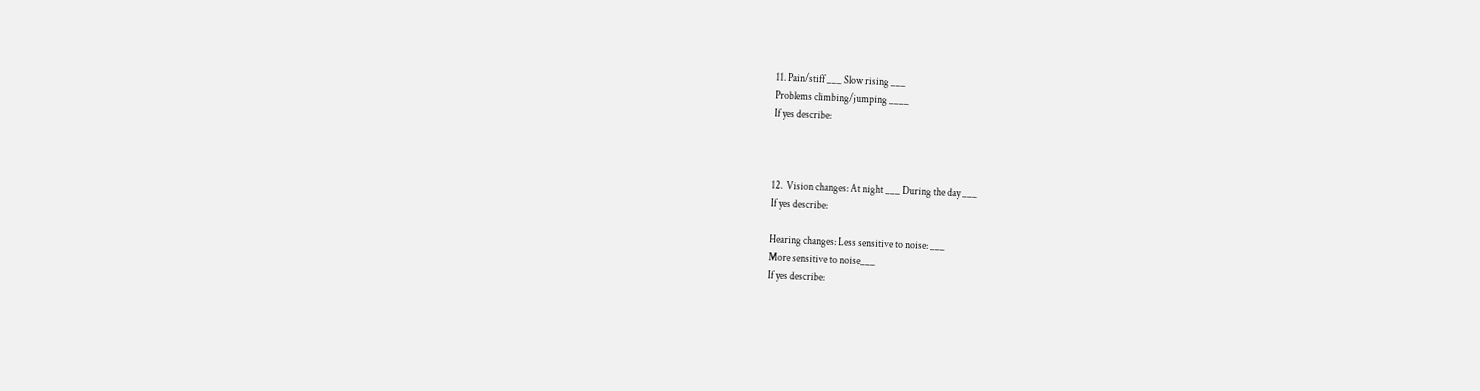11. Pain/stiff ___ Slow rising ___
Problems climbing/jumping ____
If yes describe:



12.  Vision changes: At night ___ During the day ___
If yes describe:

Hearing changes: Less sensitive to noise: ___
More sensitive to noise___
If yes describe: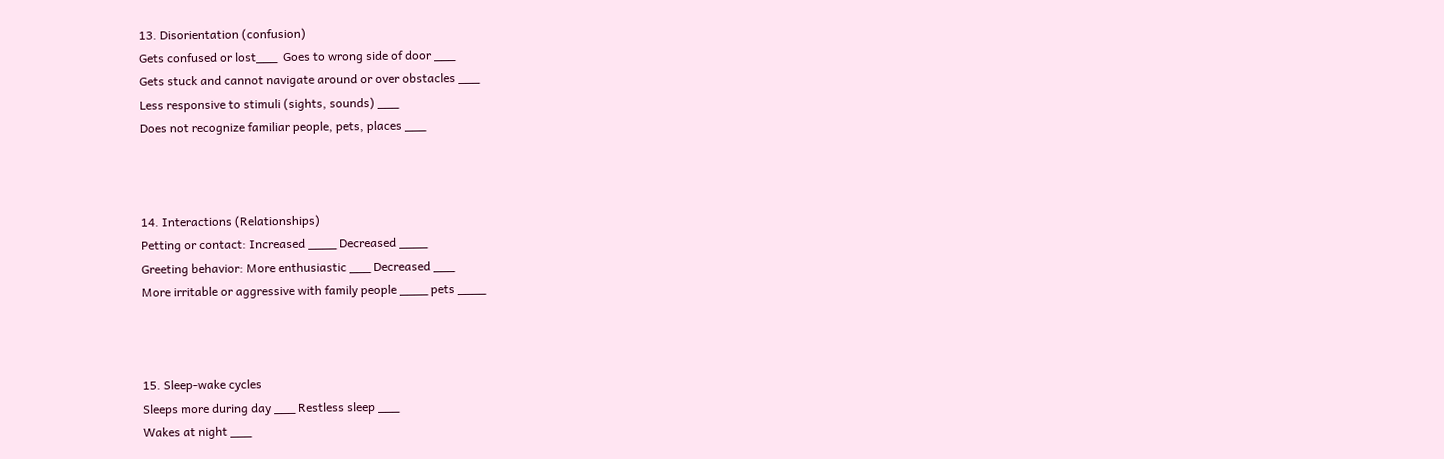13. Disorientation (confusion)
Gets confused or lost___  Goes to wrong side of door ___
Gets stuck and cannot navigate around or over obstacles ___
Less responsive to stimuli (sights, sounds) ___
Does not recognize familiar people, pets, places ___



14. Interactions (Relationships)
Petting or contact: Increased ____ Decreased ____
Greeting behavior: More enthusiastic ___ Decreased ___
More irritable or aggressive with family people ____ pets ____



15. Sleep-wake cycles
Sleeps more during day ___ Restless sleep ___
Wakes at night ___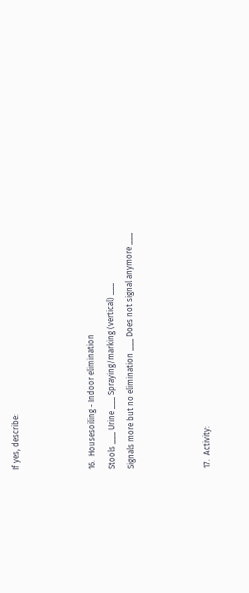If yes, describe:



16.  Housesoiling - Indoor elimination
Stools ___ Urine ___ Spraying/marking (vertical) ___
Signals more but no elimination ___ Does not signal anymore ___



17.  Activity: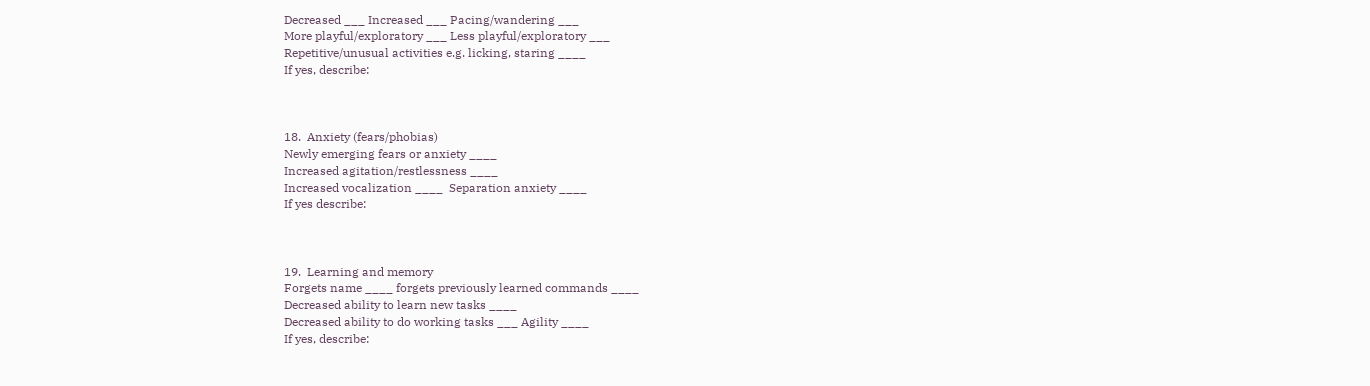Decreased ___ Increased ___ Pacing/wandering ___
More playful/exploratory ___ Less playful/exploratory ___
Repetitive/unusual activities e.g. licking, staring ____
If yes, describe:



18.  Anxiety (fears/phobias)
Newly emerging fears or anxiety ____
Increased agitation/restlessness ____
Increased vocalization ____  Separation anxiety ____
If yes describe:



19.  Learning and memory
Forgets name ____ forgets previously learned commands ____
Decreased ability to learn new tasks ____
Decreased ability to do working tasks ___ Agility ____
If yes, describe: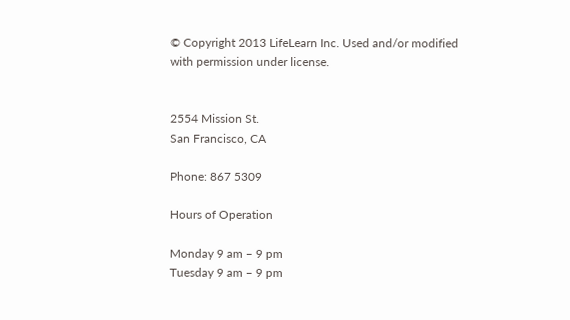© Copyright 2013 LifeLearn Inc. Used and/or modified with permission under license.


2554 Mission St.
San Francisco, CA

Phone: 867 5309

Hours of Operation

Monday 9 am – 9 pm
Tuesday 9 am – 9 pm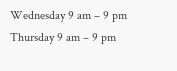Wednesday 9 am – 9 pm
Thursday 9 am – 9 pm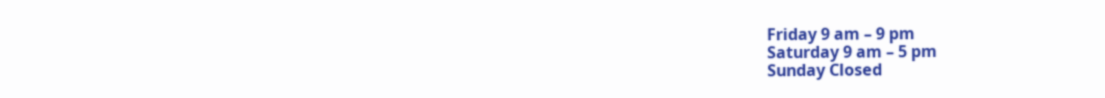Friday 9 am – 9 pm
Saturday 9 am – 5 pm
Sunday Closed